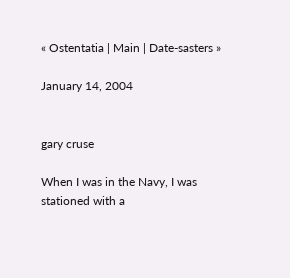« Ostentatia | Main | Date-sasters »

January 14, 2004


gary cruse

When I was in the Navy, I was stationed with a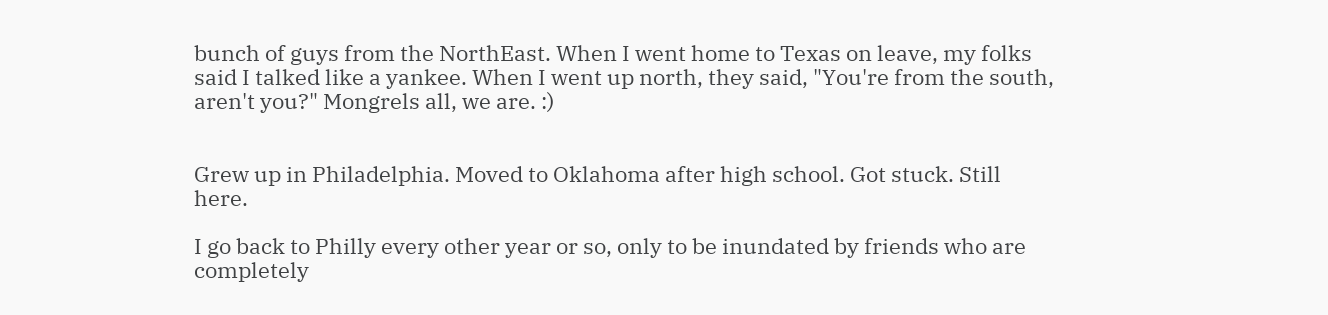bunch of guys from the NorthEast. When I went home to Texas on leave, my folks said I talked like a yankee. When I went up north, they said, "You're from the south, aren't you?" Mongrels all, we are. :)


Grew up in Philadelphia. Moved to Oklahoma after high school. Got stuck. Still here.

I go back to Philly every other year or so, only to be inundated by friends who are completely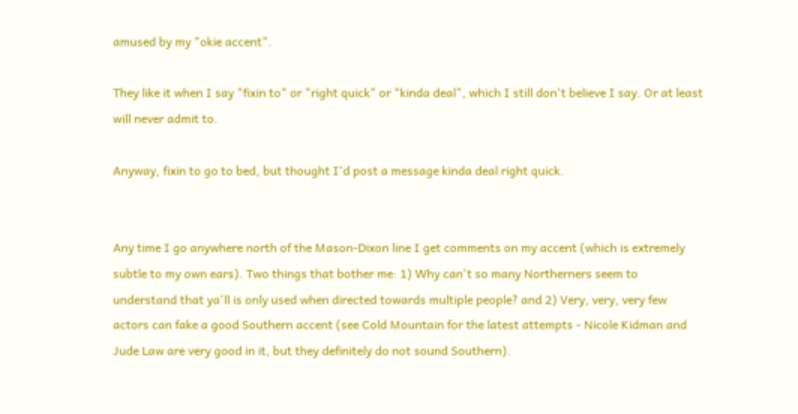amused by my "okie accent".

They like it when I say "fixin to" or "right quick" or "kinda deal", which I still don't believe I say. Or at least will never admit to.

Anyway, fixin to go to bed, but thought I'd post a message kinda deal right quick.


Any time I go anywhere north of the Mason-Dixon line I get comments on my accent (which is extremely subtle to my own ears). Two things that bother me: 1) Why can't so many Northerners seem to understand that ya'll is only used when directed towards multiple people? and 2) Very, very, very few actors can fake a good Southern accent (see Cold Mountain for the latest attempts - Nicole Kidman and Jude Law are very good in it, but they definitely do not sound Southern).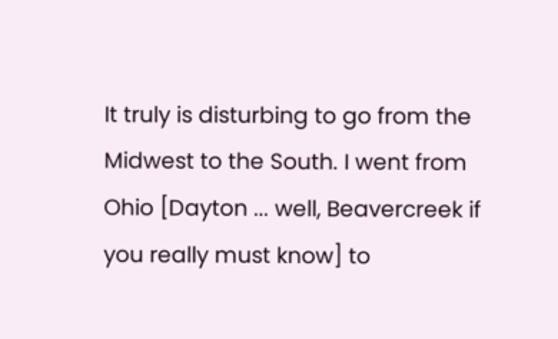It truly is disturbing to go from the Midwest to the South. I went from Ohio [Dayton ... well, Beavercreek if you really must know] to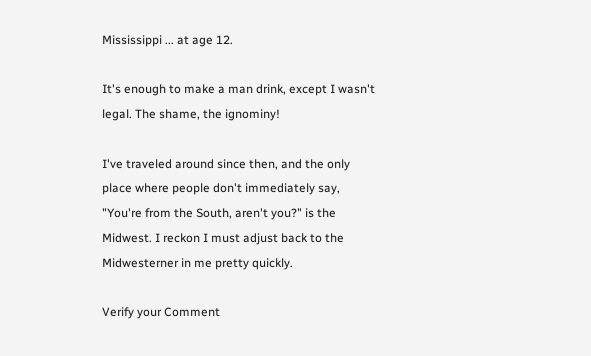Mississippi ... at age 12.

It's enough to make a man drink, except I wasn't legal. The shame, the ignominy!

I've traveled around since then, and the only place where people don't immediately say, "You're from the South, aren't you?" is the Midwest. I reckon I must adjust back to the Midwesterner in me pretty quickly.

Verify your Comment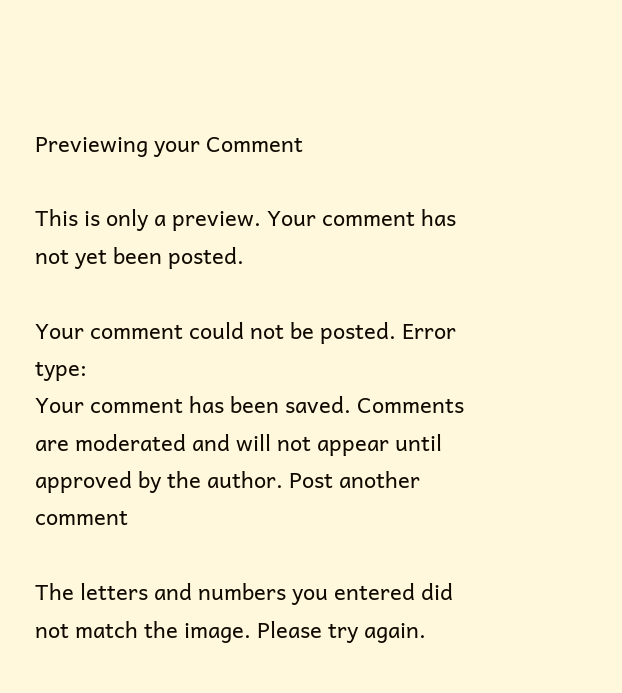Previewing your Comment

This is only a preview. Your comment has not yet been posted.

Your comment could not be posted. Error type:
Your comment has been saved. Comments are moderated and will not appear until approved by the author. Post another comment

The letters and numbers you entered did not match the image. Please try again.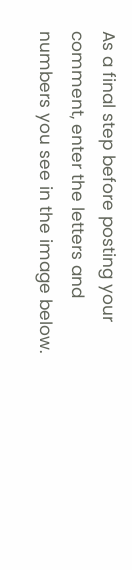As a final step before posting your comment, enter the letters and numbers you see in the image below.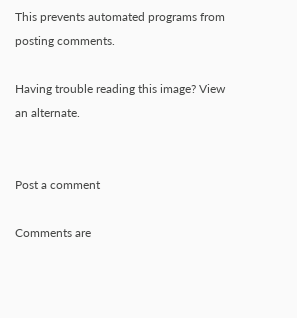This prevents automated programs from posting comments.

Having trouble reading this image? View an alternate.


Post a comment

Comments are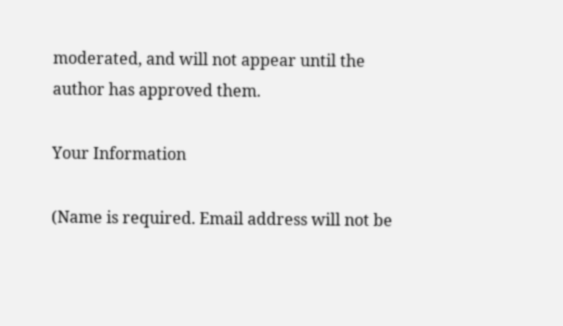moderated, and will not appear until the author has approved them.

Your Information

(Name is required. Email address will not be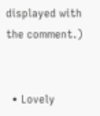displayed with the comment.)


  • Lovely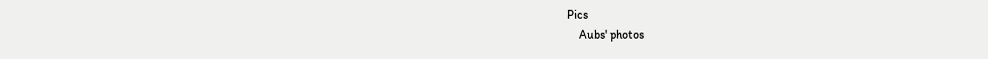Pics
    Aubs' photos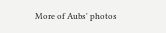More of Aubs' photos